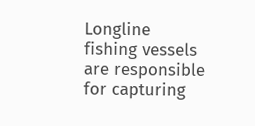Longline fishing vessels are responsible for capturing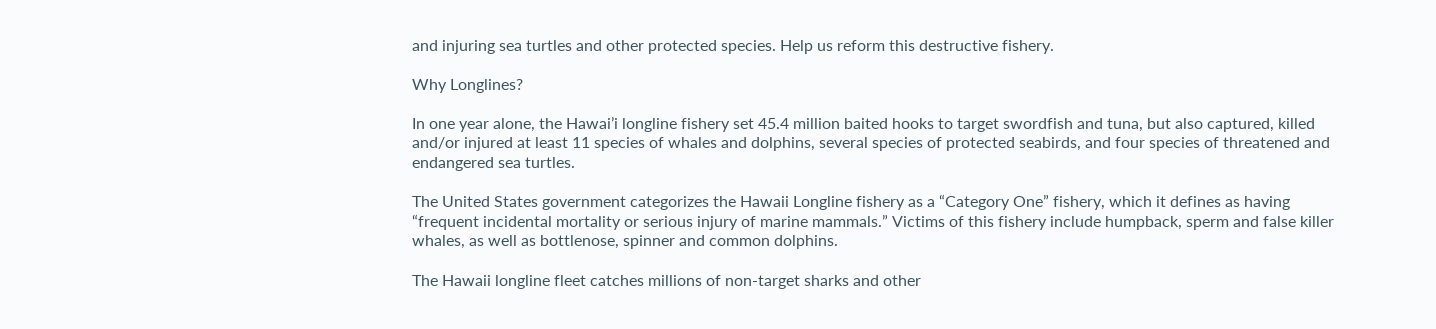and injuring sea turtles and other protected species. Help us reform this destructive fishery.

Why Longlines?

In one year alone, the Hawai’i longline fishery set 45.4 million baited hooks to target swordfish and tuna, but also captured, killed and/or injured at least 11 species of whales and dolphins, several species of protected seabirds, and four species of threatened and endangered sea turtles.

The United States government categorizes the Hawaii Longline fishery as a “Category One” fishery, which it defines as having “frequent incidental mortality or serious injury of marine mammals.” Victims of this fishery include humpback, sperm and false killer whales, as well as bottlenose, spinner and common dolphins.

The Hawaii longline fleet catches millions of non-target sharks and other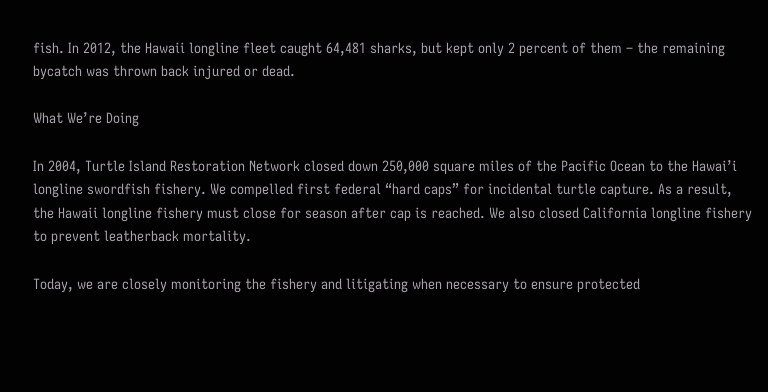fish. In 2012, the Hawaii longline fleet caught 64,481 sharks, but kept only 2 percent of them – the remaining bycatch was thrown back injured or dead.

What We’re Doing

In 2004, Turtle Island Restoration Network closed down 250,000 square miles of the Pacific Ocean to the Hawai’i longline swordfish fishery. We compelled first federal “hard caps” for incidental turtle capture. As a result, the Hawaii longline fishery must close for season after cap is reached. We also closed California longline fishery to prevent leatherback mortality.

Today, we are closely monitoring the fishery and litigating when necessary to ensure protected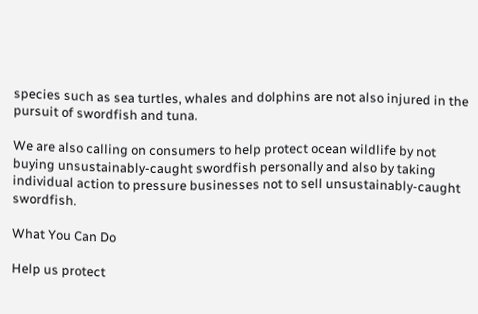species such as sea turtles, whales and dolphins are not also injured in the pursuit of swordfish and tuna.

We are also calling on consumers to help protect ocean wildlife by not buying unsustainably-caught swordfish personally and also by taking individual action to pressure businesses not to sell unsustainably-caught swordfish.

What You Can Do

Help us protect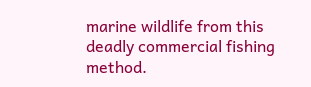marine wildlife from this deadly commercial fishing method.